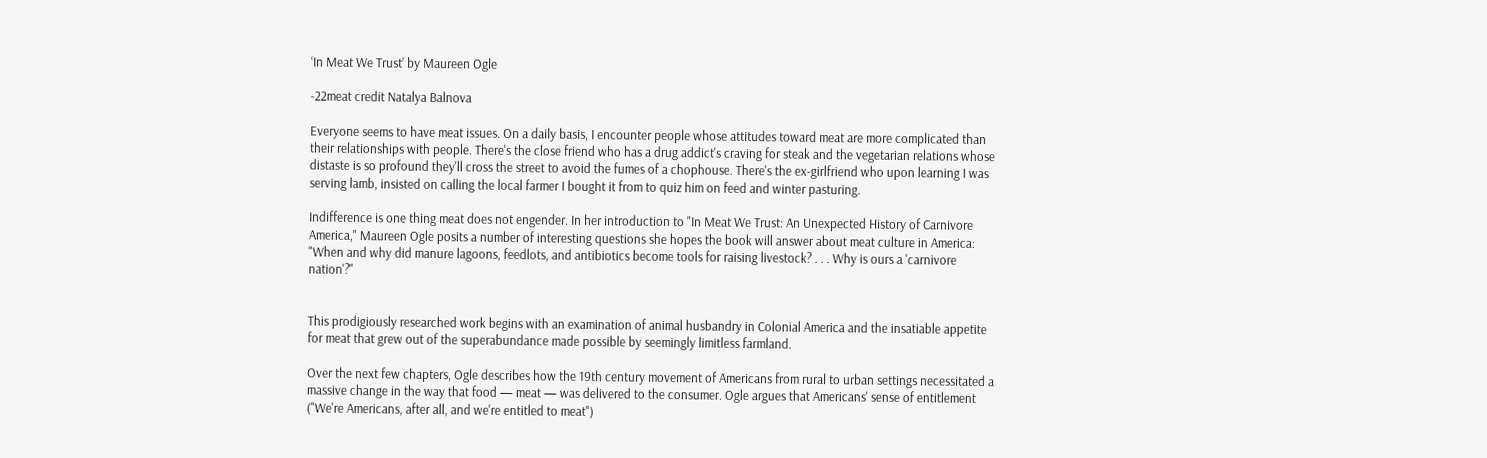‘In Meat We Trust’ by Maureen Ogle

-22meat credit Natalya Balnova

Everyone seems to have meat issues. On a daily basis, I encounter people whose attitudes toward meat are more complicated than their relationships with people. There's the close friend who has a drug addict's craving for steak and the vegetarian relations whose distaste is so profound they'll cross the street to avoid the fumes of a chophouse. There's the ex-girlfriend who upon learning I was serving lamb, insisted on calling the local farmer I bought it from to quiz him on feed and winter pasturing.

Indifference is one thing meat does not engender. In her introduction to "In Meat We Trust: An Unexpected History of Carnivore America," Maureen Ogle posits a number of interesting questions she hopes the book will answer about meat culture in America: "When and why did manure lagoons, feedlots, and antibiotics become tools for raising livestock? . . . Why is ours a 'carnivore nation'?"


This prodigiously researched work begins with an examination of animal husbandry in Colonial America and the insatiable appetite for meat that grew out of the superabundance made possible by seemingly limitless farmland.

Over the next few chapters, Ogle describes how the 19th century movement of Americans from rural to urban settings necessitated a massive change in the way that food — meat — was delivered to the consumer. Ogle argues that Americans' sense of entitlement ("We're Americans, after all, and we're entitled to meat")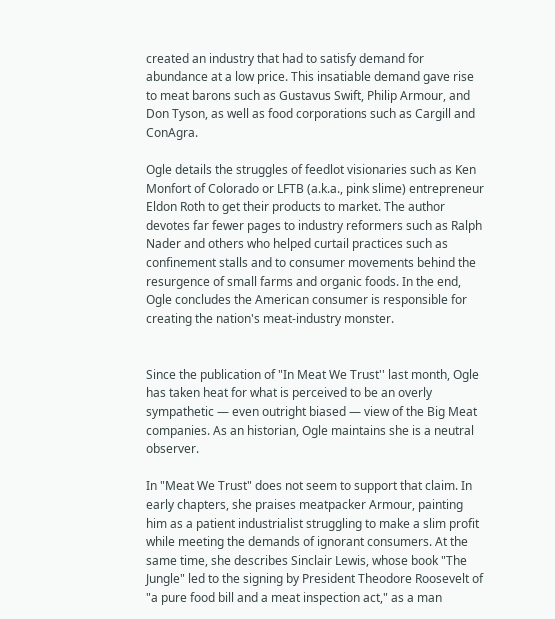created an industry that had to satisfy demand for abundance at a low price. This insatiable demand gave rise to meat barons such as Gustavus Swift, Philip Armour, and Don Tyson, as well as food corporations such as Cargill and ConAgra.

Ogle details the struggles of feedlot visionaries such as Ken Monfort of Colorado or LFTB (a.k.a., pink slime) entrepreneur Eldon Roth to get their products to market. The author devotes far fewer pages to industry reformers such as Ralph Nader and others who helped curtail practices such as confinement stalls and to consumer movements behind the resurgence of small farms and organic foods. In the end, Ogle concludes the American consumer is responsible for creating the nation's meat-industry monster.


Since the publication of "In Meat We Trust'' last month, Ogle has taken heat for what is perceived to be an overly sympathetic — even outright biased — view of the Big Meat companies. As an historian, Ogle maintains she is a neutral observer.

In "Meat We Trust" does not seem to support that claim. In early chapters, she praises meatpacker Armour, painting him as a patient industrialist struggling to make a slim profit while meeting the demands of ignorant consumers. At the same time, she describes Sinclair Lewis, whose book "The Jungle" led to the signing by President Theodore Roosevelt of "a pure food bill and a meat inspection act," as a man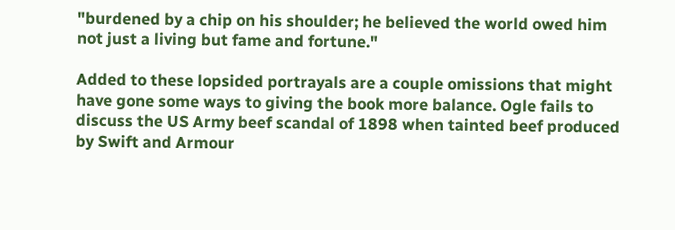"burdened by a chip on his shoulder; he believed the world owed him not just a living but fame and fortune."

Added to these lopsided portrayals are a couple omissions that might have gone some ways to giving the book more balance. Ogle fails to discuss the US Army beef scandal of 1898 when tainted beef produced by Swift and Armour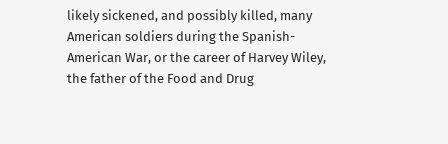likely sickened, and possibly killed, many American soldiers during the Spanish-American War, or the career of Harvey Wiley, the father of the Food and Drug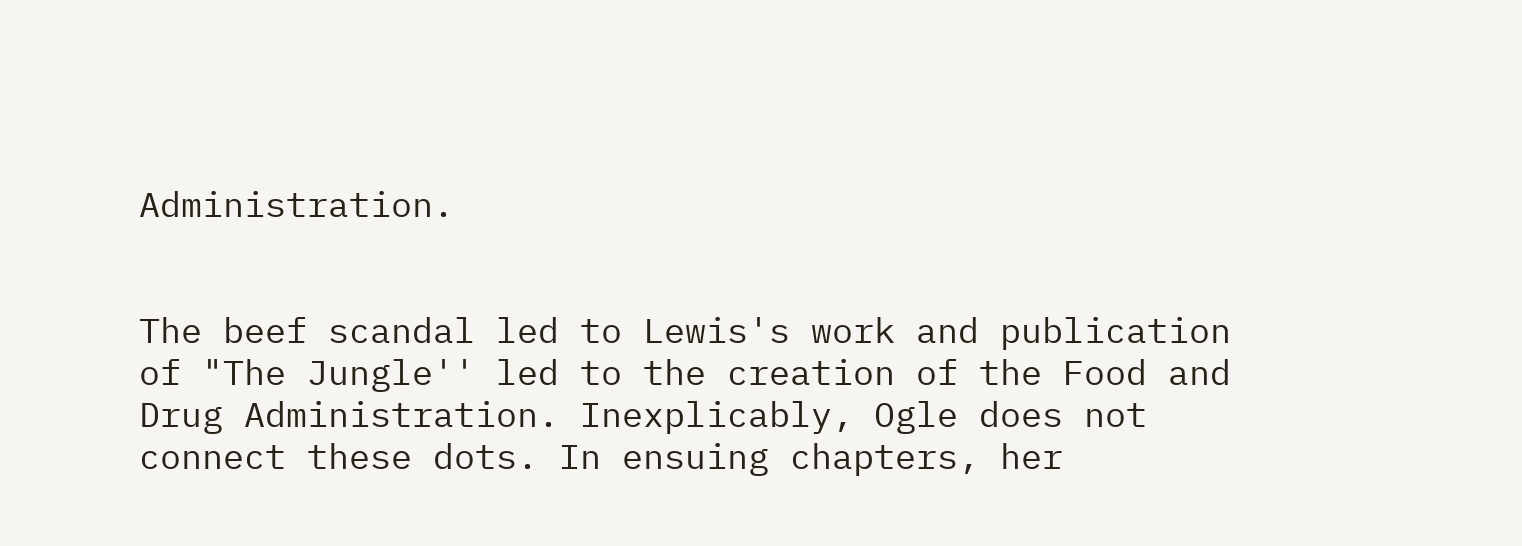Administration.


The beef scandal led to Lewis's work and publication of "The Jungle'' led to the creation of the Food and Drug Administration. Inexplicably, Ogle does not connect these dots. In ensuing chapters, her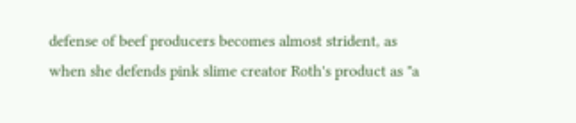defense of beef producers becomes almost strident, as when she defends pink slime creator Roth's product as "a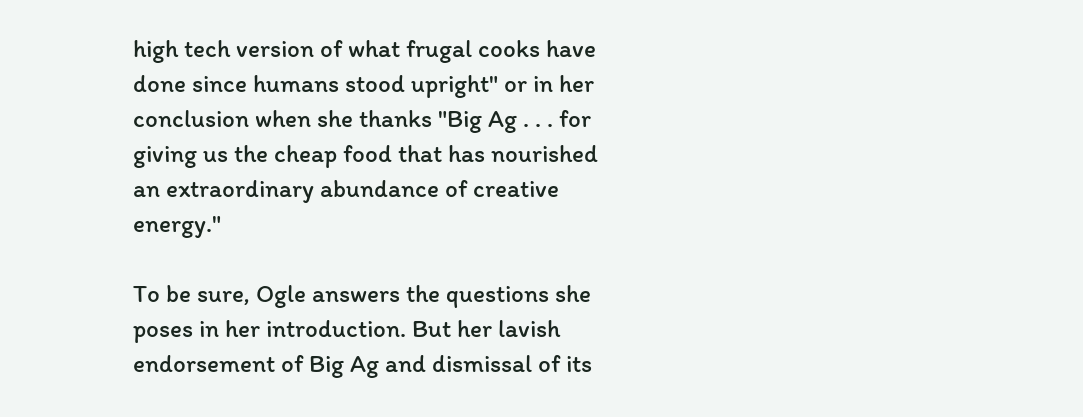high tech version of what frugal cooks have done since humans stood upright" or in her conclusion when she thanks "Big Ag . . . for giving us the cheap food that has nourished an extraordinary abundance of creative energy."

To be sure, Ogle answers the questions she poses in her introduction. But her lavish endorsement of Big Ag and dismissal of its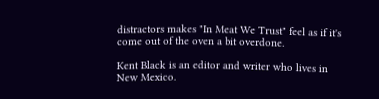distractors makes "In Meat We Trust" feel as if it's come out of the oven a bit overdone.

Kent Black is an editor and writer who lives in New Mexico.